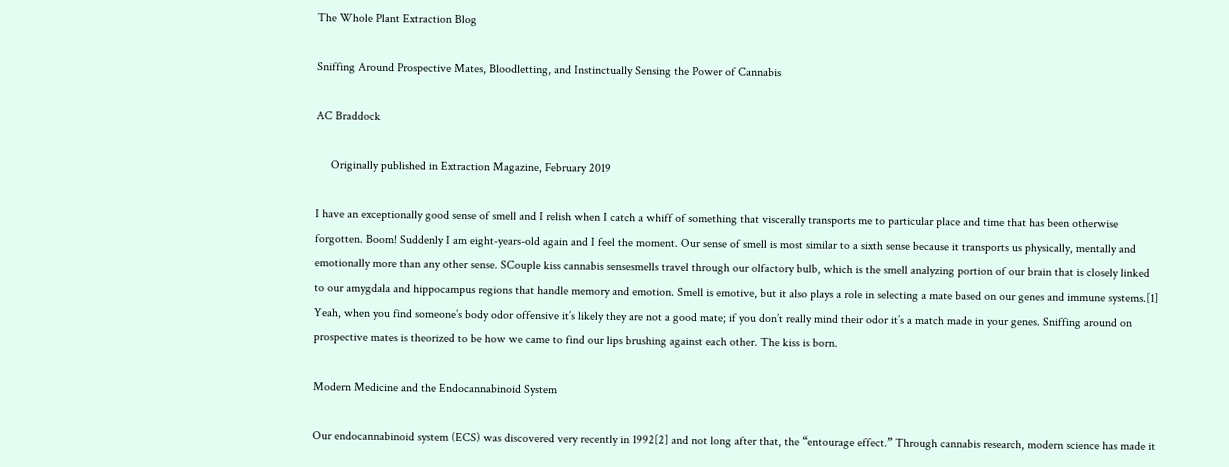The Whole Plant Extraction Blog

Sniffing Around Prospective Mates, Bloodletting, and Instinctually Sensing the Power of Cannabis

AC Braddock

     Originally published in Extraction Magazine, February 2019

I have an exceptionally good sense of smell and I relish when I catch a whiff of something that viscerally transports me to particular place and time that has been otherwise forgotten. Boom! Suddenly I am eight-years-old again and I feel the moment. Our sense of smell is most similar to a sixth sense because it transports us physically, mentally and emotionally more than any other sense. SCouple kiss cannabis sensesmells travel through our olfactory bulb, which is the smell analyzing portion of our brain that is closely linked to our amygdala and hippocampus regions that handle memory and emotion. Smell is emotive, but it also plays a role in selecting a mate based on our genes and immune systems.[1] Yeah, when you find someone’s body odor offensive it’s likely they are not a good mate; if you don’t really mind their odor it’s a match made in your genes. Sniffing around on prospective mates is theorized to be how we came to find our lips brushing against each other. The kiss is born.

Modern Medicine and the Endocannabinoid System

Our endocannabinoid system (ECS) was discovered very recently in 1992[2] and not long after that, the “entourage effect.” Through cannabis research, modern science has made it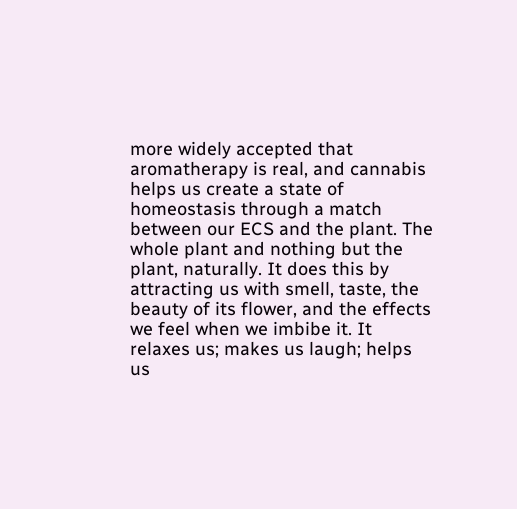more widely accepted that aromatherapy is real, and cannabis helps us create a state of homeostasis through a match between our ECS and the plant. The whole plant and nothing but the plant, naturally. It does this by attracting us with smell, taste, the beauty of its flower, and the effects we feel when we imbibe it. It relaxes us; makes us laugh; helps us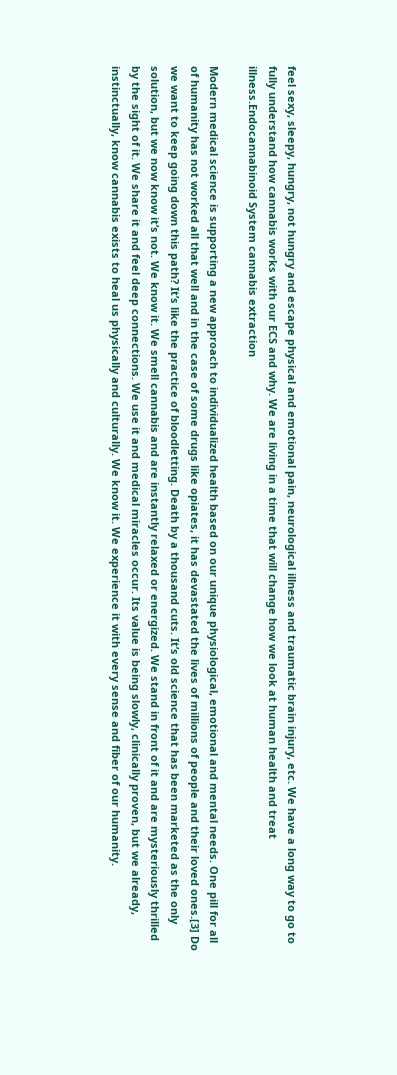feel sexy, sleepy, hungry, not hungry and escape physical and emotional pain, neurological illness and traumatic brain injury, etc. We have a long way to go to fully understand how cannabis works with our ECS and why. We are living in a time that will change how we look at human health and treat illness.Endocannabinoid System cannabis extraction

Modern medical science is supporting a new approach to individualized health based on our unique physiological, emotional and mental needs. One pill for all of humanity has not worked all that well and in the case of some drugs like opiates, it has devastated the lives of millions of people and their loved ones.[3] Do we want to keep going down this path? It’s like the practice of bloodletting. Death by a thousand cuts. It’s old science that has been marketed as the only solution, but we now know it’s not. We know it. We smell cannabis and are instantly relaxed or energized. We stand in front of it and are mysteriously thrilled by the sight of it. We share it and feel deep connections. We use it and medical miracles occur. Its value is being slowly, clinically proven, but we already, instinctually, know cannabis exists to heal us physically and culturally. We know it. We experience it with every sense and fiber of our humanity.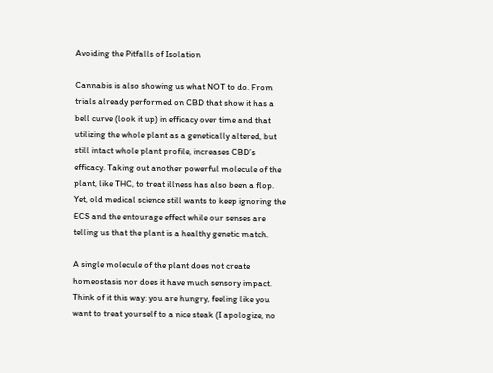Avoiding the Pitfalls of Isolation

Cannabis is also showing us what NOT to do. From trials already performed on CBD that show it has a bell curve (look it up) in efficacy over time and that utilizing the whole plant as a genetically altered, but still intact whole plant profile, increases CBD’s efficacy. Taking out another powerful molecule of the plant, like THC, to treat illness has also been a flop. Yet, old medical science still wants to keep ignoring the ECS and the entourage effect while our senses are telling us that the plant is a healthy genetic match.

A single molecule of the plant does not create homeostasis nor does it have much sensory impact. Think of it this way: you are hungry, feeling like you want to treat yourself to a nice steak (I apologize, no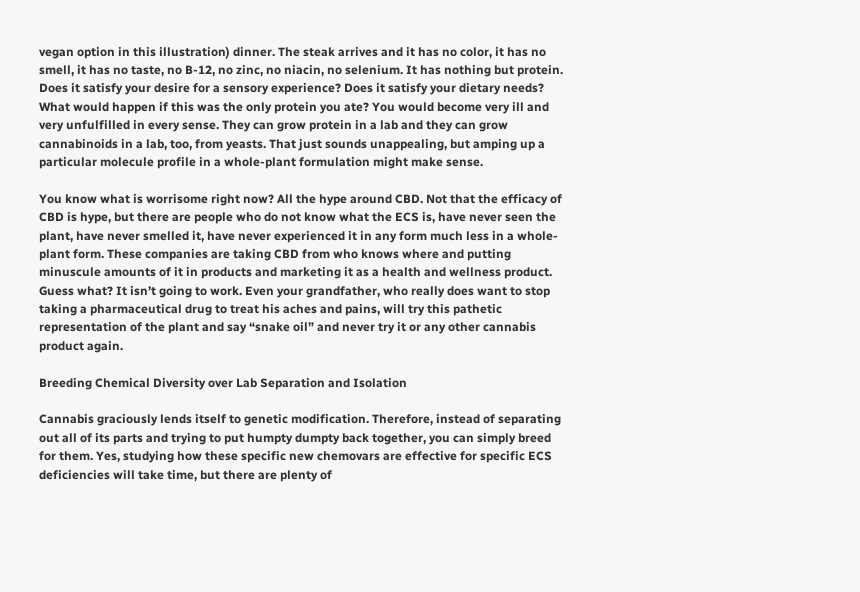vegan option in this illustration) dinner. The steak arrives and it has no color, it has no smell, it has no taste, no B-12, no zinc, no niacin, no selenium. It has nothing but protein. Does it satisfy your desire for a sensory experience? Does it satisfy your dietary needs? What would happen if this was the only protein you ate? You would become very ill and very unfulfilled in every sense. They can grow protein in a lab and they can grow cannabinoids in a lab, too, from yeasts. That just sounds unappealing, but amping up a particular molecule profile in a whole-plant formulation might make sense.

You know what is worrisome right now? All the hype around CBD. Not that the efficacy of CBD is hype, but there are people who do not know what the ECS is, have never seen the plant, have never smelled it, have never experienced it in any form much less in a whole-plant form. These companies are taking CBD from who knows where and putting minuscule amounts of it in products and marketing it as a health and wellness product. Guess what? It isn’t going to work. Even your grandfather, who really does want to stop taking a pharmaceutical drug to treat his aches and pains, will try this pathetic representation of the plant and say “snake oil” and never try it or any other cannabis product again.

Breeding Chemical Diversity over Lab Separation and Isolation

Cannabis graciously lends itself to genetic modification. Therefore, instead of separating out all of its parts and trying to put humpty dumpty back together, you can simply breed for them. Yes, studying how these specific new chemovars are effective for specific ECS deficiencies will take time, but there are plenty of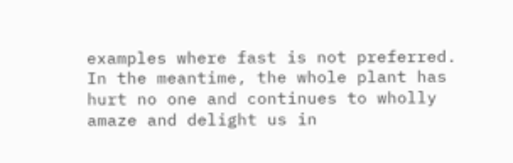examples where fast is not preferred. In the meantime, the whole plant has hurt no one and continues to wholly amaze and delight us in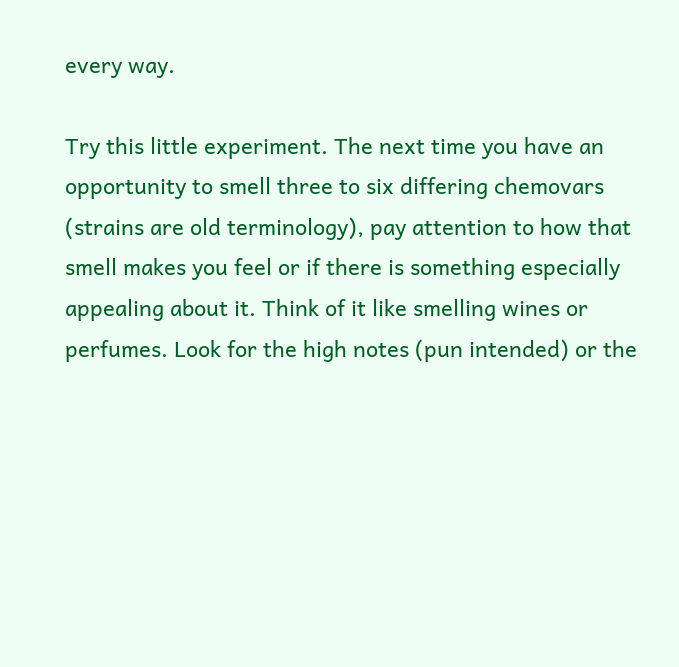every way.

Try this little experiment. The next time you have an opportunity to smell three to six differing chemovars (strains are old terminology), pay attention to how that smell makes you feel or if there is something especially appealing about it. Think of it like smelling wines or perfumes. Look for the high notes (pun intended) or the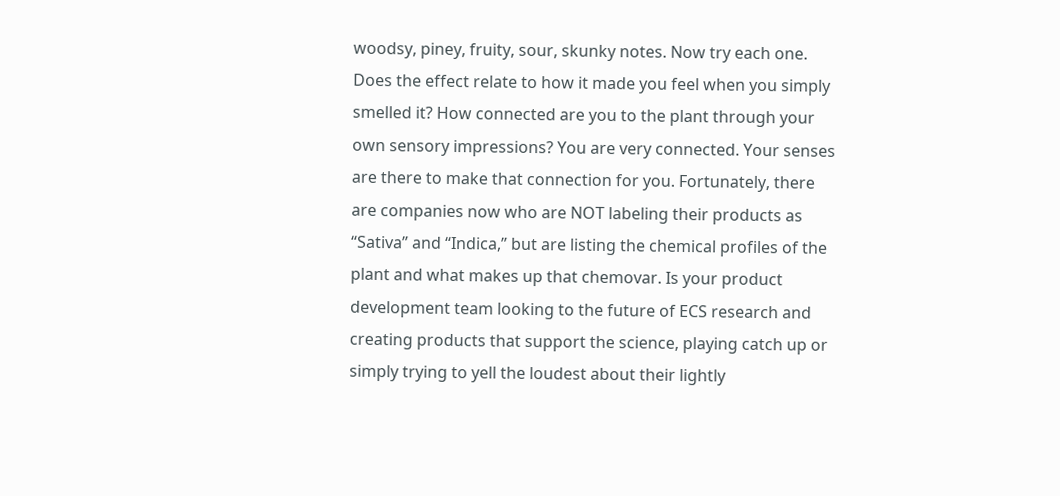woodsy, piney, fruity, sour, skunky notes. Now try each one. Does the effect relate to how it made you feel when you simply smelled it? How connected are you to the plant through your own sensory impressions? You are very connected. Your senses are there to make that connection for you. Fortunately, there are companies now who are NOT labeling their products as “Sativa” and “Indica,” but are listing the chemical profiles of the plant and what makes up that chemovar. Is your product development team looking to the future of ECS research and creating products that support the science, playing catch up or simply trying to yell the loudest about their lightly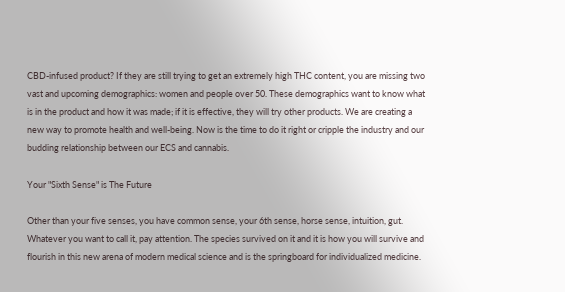CBD-infused product? If they are still trying to get an extremely high THC content, you are missing two vast and upcoming demographics: women and people over 50. These demographics want to know what is in the product and how it was made; if it is effective, they will try other products. We are creating a new way to promote health and well-being. Now is the time to do it right or cripple the industry and our budding relationship between our ECS and cannabis.

Your "Sixth Sense" is The Future

Other than your five senses, you have common sense, your 6th sense, horse sense, intuition, gut. Whatever you want to call it, pay attention. The species survived on it and it is how you will survive and flourish in this new arena of modern medical science and is the springboard for individualized medicine.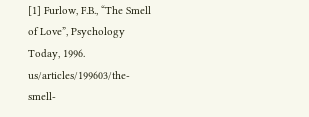[1] Furlow, F.B., “The Smell of Love”, Psychology Today, 1996. us/articles/199603/the-smell-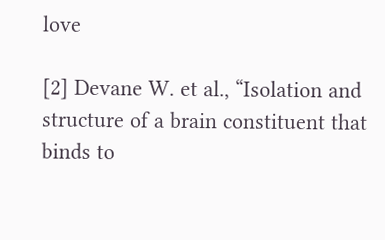love

[2] Devane W. et al., “Isolation and structure of a brain constituent that binds to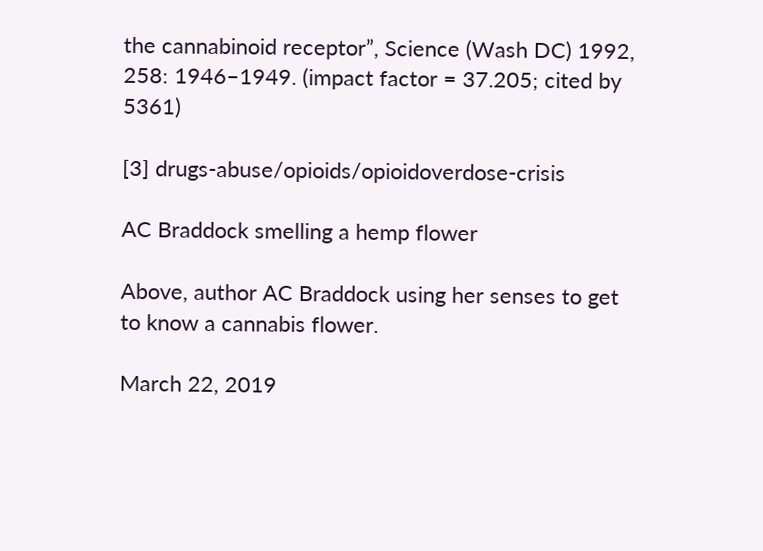the cannabinoid receptor”, Science (Wash DC) 1992, 258: 1946–1949. (impact factor = 37.205; cited by 5361)

[3] drugs-abuse/opioids/opioidoverdose-crisis

AC Braddock smelling a hemp flower

Above, author AC Braddock using her senses to get to know a cannabis flower.

March 22, 2019